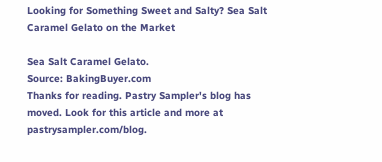Looking for Something Sweet and Salty? Sea Salt Caramel Gelato on the Market

Sea Salt Caramel Gelato.
Source: BakingBuyer.com
Thanks for reading. Pastry Sampler's blog has moved. Look for this article and more at pastrysampler.com/blog.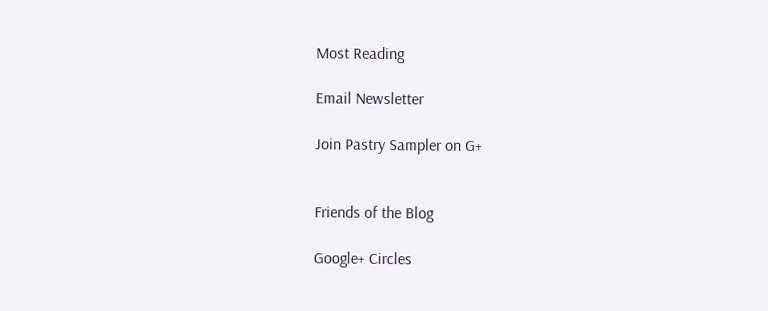Most Reading

Email Newsletter

Join Pastry Sampler on G+


Friends of the Blog

Google+ Circles